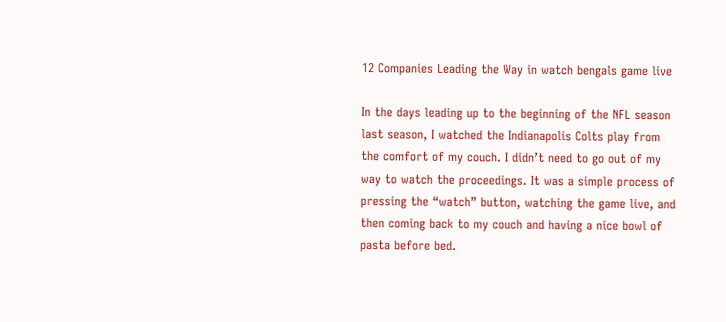12 Companies Leading the Way in watch bengals game live

In the days leading up to the beginning of the NFL season last season, I watched the Indianapolis Colts play from the comfort of my couch. I didn’t need to go out of my way to watch the proceedings. It was a simple process of pressing the “watch” button, watching the game live, and then coming back to my couch and having a nice bowl of pasta before bed.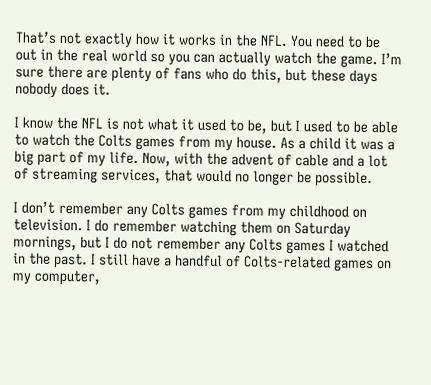That’s not exactly how it works in the NFL. You need to be out in the real world so you can actually watch the game. I’m sure there are plenty of fans who do this, but these days nobody does it.

I know the NFL is not what it used to be, but I used to be able to watch the Colts games from my house. As a child it was a big part of my life. Now, with the advent of cable and a lot of streaming services, that would no longer be possible.

I don’t remember any Colts games from my childhood on television. I do remember watching them on Saturday mornings, but I do not remember any Colts games I watched in the past. I still have a handful of Colts-related games on my computer,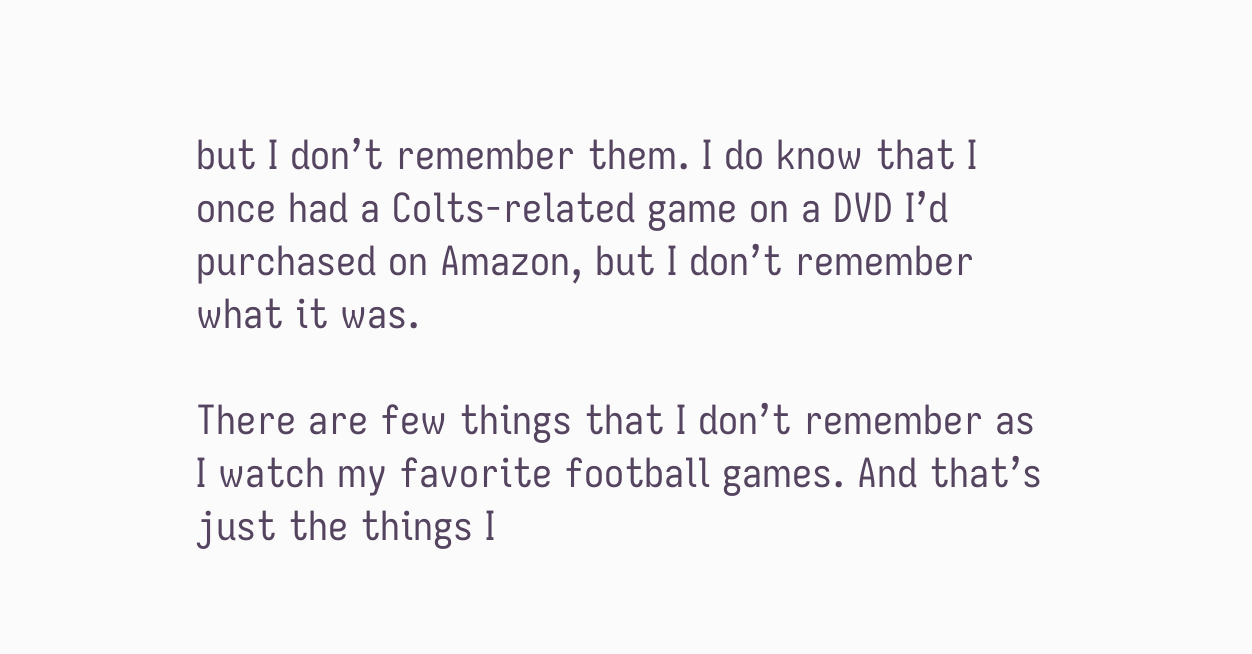but I don’t remember them. I do know that I once had a Colts-related game on a DVD I’d purchased on Amazon, but I don’t remember what it was.

There are few things that I don’t remember as I watch my favorite football games. And that’s just the things I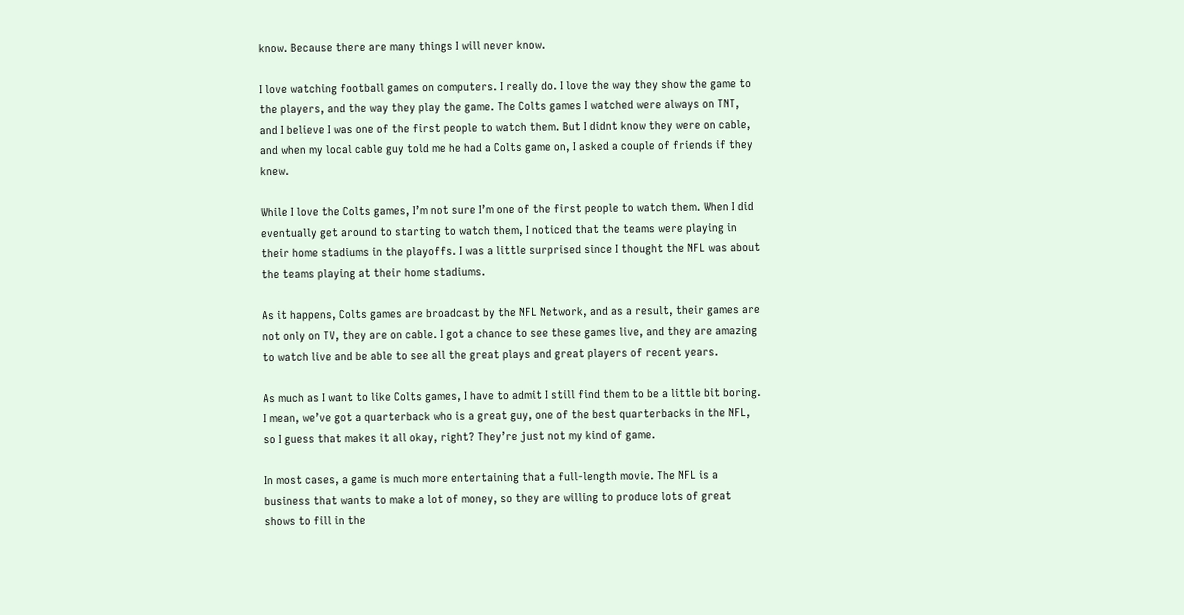know. Because there are many things I will never know.

I love watching football games on computers. I really do. I love the way they show the game to the players, and the way they play the game. The Colts games I watched were always on TNT, and I believe I was one of the first people to watch them. But I didnt know they were on cable, and when my local cable guy told me he had a Colts game on, I asked a couple of friends if they knew.

While I love the Colts games, I’m not sure I’m one of the first people to watch them. When I did eventually get around to starting to watch them, I noticed that the teams were playing in their home stadiums in the playoffs. I was a little surprised since I thought the NFL was about the teams playing at their home stadiums.

As it happens, Colts games are broadcast by the NFL Network, and as a result, their games are not only on TV, they are on cable. I got a chance to see these games live, and they are amazing to watch live and be able to see all the great plays and great players of recent years.

As much as I want to like Colts games, I have to admit I still find them to be a little bit boring. I mean, we’ve got a quarterback who is a great guy, one of the best quarterbacks in the NFL, so I guess that makes it all okay, right? They’re just not my kind of game.

In most cases, a game is much more entertaining that a full-length movie. The NFL is a business that wants to make a lot of money, so they are willing to produce lots of great shows to fill in the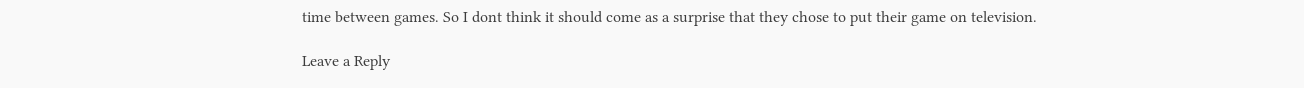time between games. So I dont think it should come as a surprise that they chose to put their game on television.

Leave a Reply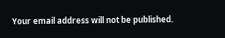Your email address will not be published.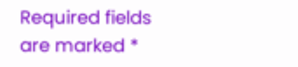Required fields are marked *